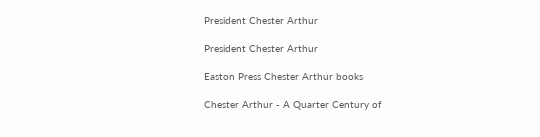President Chester Arthur

President Chester Arthur

Easton Press Chester Arthur books

Chester Arthur - A Quarter Century of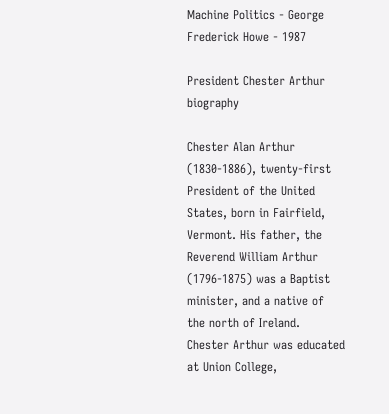Machine Politics - George Frederick Howe - 1987

President Chester Arthur biography

Chester Alan Arthur (1830-1886), twenty-first President of the United States, born in Fairfield, Vermont. His father, the Reverend William Arthur (1796-1875) was a Baptist minister, and a native of the north of Ireland. Chester Arthur was educated at Union College,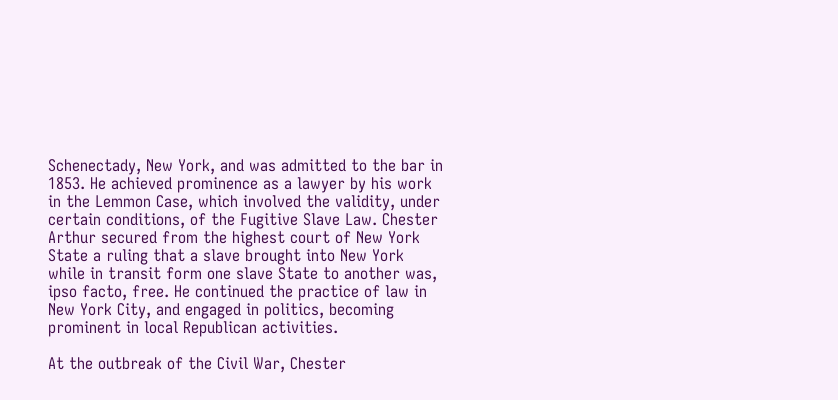Schenectady, New York, and was admitted to the bar in 1853. He achieved prominence as a lawyer by his work in the Lemmon Case, which involved the validity, under certain conditions, of the Fugitive Slave Law. Chester Arthur secured from the highest court of New York State a ruling that a slave brought into New York while in transit form one slave State to another was, ipso facto, free. He continued the practice of law in New York City, and engaged in politics, becoming prominent in local Republican activities.

At the outbreak of the Civil War, Chester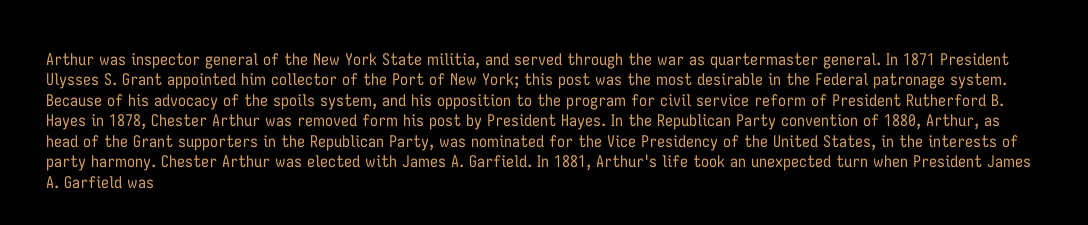Arthur was inspector general of the New York State militia, and served through the war as quartermaster general. In 1871 President Ulysses S. Grant appointed him collector of the Port of New York; this post was the most desirable in the Federal patronage system. Because of his advocacy of the spoils system, and his opposition to the program for civil service reform of President Rutherford B. Hayes in 1878, Chester Arthur was removed form his post by President Hayes. In the Republican Party convention of 1880, Arthur, as head of the Grant supporters in the Republican Party, was nominated for the Vice Presidency of the United States, in the interests of party harmony. Chester Arthur was elected with James A. Garfield. In 1881, Arthur's life took an unexpected turn when President James A. Garfield was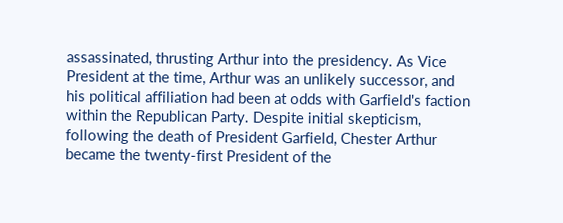assassinated, thrusting Arthur into the presidency. As Vice President at the time, Arthur was an unlikely successor, and his political affiliation had been at odds with Garfield's faction within the Republican Party. Despite initial skepticism, following the death of President Garfield, Chester Arthur became the twenty-first President of the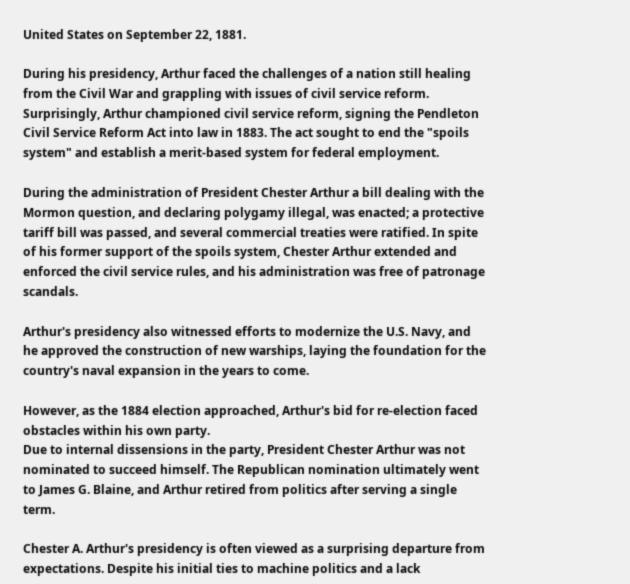United States on September 22, 1881.

During his presidency, Arthur faced the challenges of a nation still healing from the Civil War and grappling with issues of civil service reform. Surprisingly, Arthur championed civil service reform, signing the Pendleton Civil Service Reform Act into law in 1883. The act sought to end the "spoils system" and establish a merit-based system for federal employment.

During the administration of President Chester Arthur a bill dealing with the Mormon question, and declaring polygamy illegal, was enacted; a protective tariff bill was passed, and several commercial treaties were ratified. In spite of his former support of the spoils system, Chester Arthur extended and enforced the civil service rules, and his administration was free of patronage scandals.

Arthur's presidency also witnessed efforts to modernize the U.S. Navy, and he approved the construction of new warships, laying the foundation for the country's naval expansion in the years to come.

However, as the 1884 election approached, Arthur's bid for re-election faced obstacles within his own party.
Due to internal dissensions in the party, President Chester Arthur was not nominated to succeed himself. The Republican nomination ultimately went to James G. Blaine, and Arthur retired from politics after serving a single term.

Chester A. Arthur's presidency is often viewed as a surprising departure from expectations. Despite his initial ties to machine politics and a lack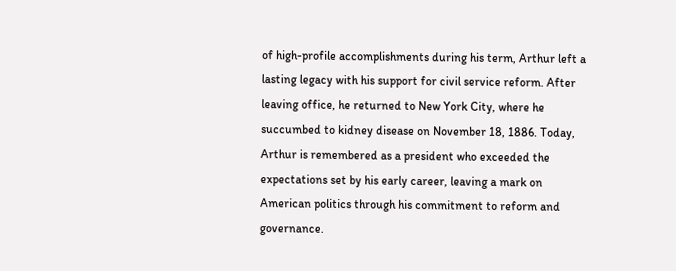of high-profile accomplishments during his term, Arthur left a lasting legacy with his support for civil service reform. After leaving office, he returned to New York City, where he succumbed to kidney disease on November 18, 1886. Today, Arthur is remembered as a president who exceeded the expectations set by his early career, leaving a mark on American politics through his commitment to reform and governance.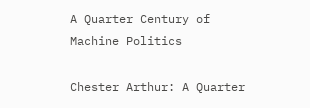A Quarter Century of Machine Politics

Chester Arthur: A Quarter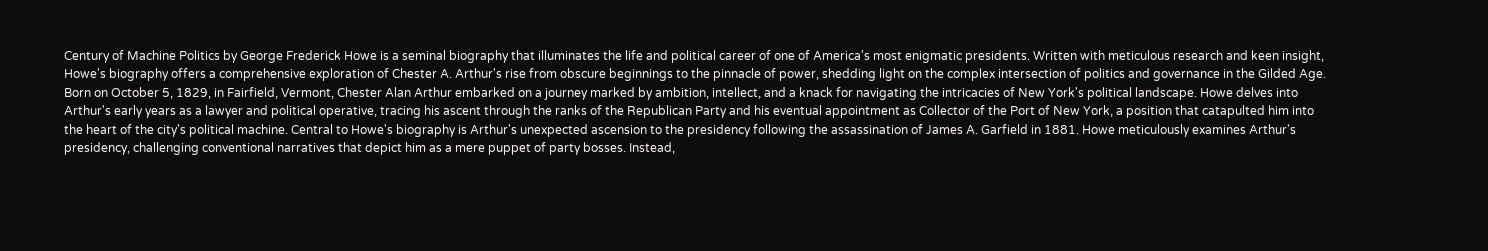Century of Machine Politics by George Frederick Howe is a seminal biography that illuminates the life and political career of one of America's most enigmatic presidents. Written with meticulous research and keen insight, Howe's biography offers a comprehensive exploration of Chester A. Arthur's rise from obscure beginnings to the pinnacle of power, shedding light on the complex intersection of politics and governance in the Gilded Age. Born on October 5, 1829, in Fairfield, Vermont, Chester Alan Arthur embarked on a journey marked by ambition, intellect, and a knack for navigating the intricacies of New York's political landscape. Howe delves into Arthur's early years as a lawyer and political operative, tracing his ascent through the ranks of the Republican Party and his eventual appointment as Collector of the Port of New York, a position that catapulted him into the heart of the city's political machine. Central to Howe's biography is Arthur's unexpected ascension to the presidency following the assassination of James A. Garfield in 1881. Howe meticulously examines Arthur's presidency, challenging conventional narratives that depict him as a mere puppet of party bosses. Instead,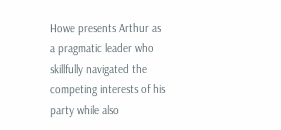Howe presents Arthur as a pragmatic leader who skillfully navigated the competing interests of his party while also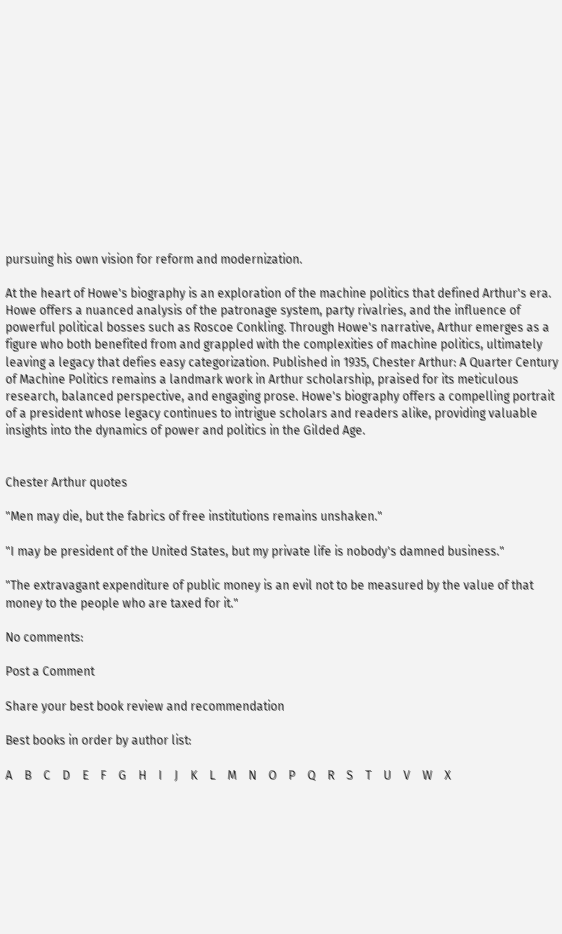pursuing his own vision for reform and modernization.

At the heart of Howe's biography is an exploration of the machine politics that defined Arthur's era. Howe offers a nuanced analysis of the patronage system, party rivalries, and the influence of powerful political bosses such as Roscoe Conkling. Through Howe's narrative, Arthur emerges as a figure who both benefited from and grappled with the complexities of machine politics, ultimately leaving a legacy that defies easy categorization. Published in 1935, Chester Arthur: A Quarter Century of Machine Politics remains a landmark work in Arthur scholarship, praised for its meticulous research, balanced perspective, and engaging prose. Howe's biography offers a compelling portrait of a president whose legacy continues to intrigue scholars and readers alike, providing valuable insights into the dynamics of power and politics in the Gilded Age.


Chester Arthur quotes

"Men may die, but the fabrics of free institutions remains unshaken."

"I may be president of the United States, but my private life is nobody's damned business."

"The extravagant expenditure of public money is an evil not to be measured by the value of that money to the people who are taxed for it."

No comments:

Post a Comment

Share your best book review and recommendation

Best books in order by author list:

A    B    C    D    E    F    G    H    I    J    K    L    M    N    O    P    Q    R    S    T    U    V    W    X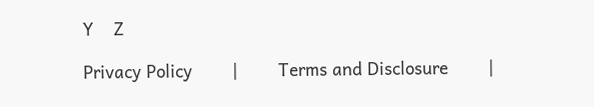Y    Z

Privacy Policy        |        Terms and Disclosure        |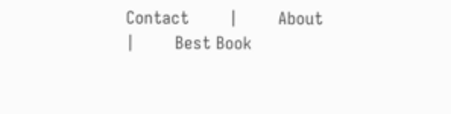Contact        |        About        |        Best Book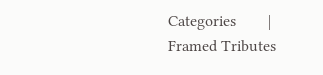Categories        |        Framed Tributes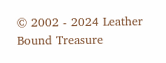© 2002 - 2024 Leather Bound Treasure